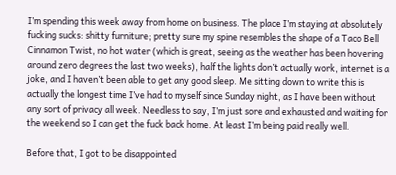I’m spending this week away from home on business. The place I’m staying at absolutely fucking sucks: shitty furniture; pretty sure my spine resembles the shape of a Taco Bell Cinnamon Twist, no hot water (which is great, seeing as the weather has been hovering around zero degrees the last two weeks), half the lights don’t actually work, internet is a joke, and I haven’t been able to get any good sleep. Me sitting down to write this is actually the longest time I’ve had to myself since Sunday night, as I have been without any sort of privacy all week. Needless to say, I’m just sore and exhausted and waiting for the weekend so I can get the fuck back home. At least I’m being paid really well.

Before that, I got to be disappointed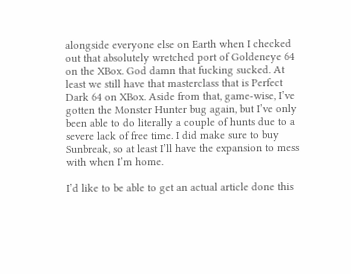alongside everyone else on Earth when I checked out that absolutely wretched port of Goldeneye 64 on the XBox. God damn that fucking sucked. At least we still have that masterclass that is Perfect Dark 64 on XBox. Aside from that, game-wise, I’ve gotten the Monster Hunter bug again, but I’ve only been able to do literally a couple of hunts due to a severe lack of free time. I did make sure to buy Sunbreak, so at least I’ll have the expansion to mess with when I’m home.

I’d like to be able to get an actual article done this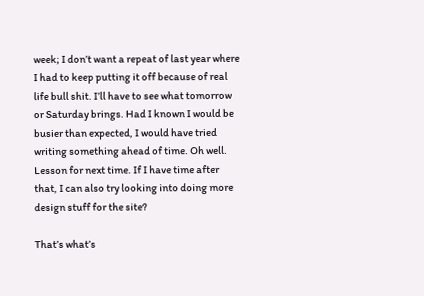week; I don’t want a repeat of last year where I had to keep putting it off because of real life bull shit. I’ll have to see what tomorrow or Saturday brings. Had I known I would be busier than expected, I would have tried writing something ahead of time. Oh well. Lesson for next time. If I have time after that, I can also try looking into doing more design stuff for the site?

That’s what’s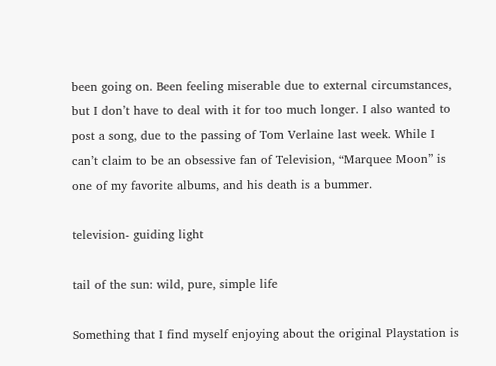been going on. Been feeling miserable due to external circumstances, but I don’t have to deal with it for too much longer. I also wanted to post a song, due to the passing of Tom Verlaine last week. While I can’t claim to be an obsessive fan of Television, “Marquee Moon” is one of my favorite albums, and his death is a bummer.

television- guiding light

tail of the sun: wild, pure, simple life

Something that I find myself enjoying about the original Playstation is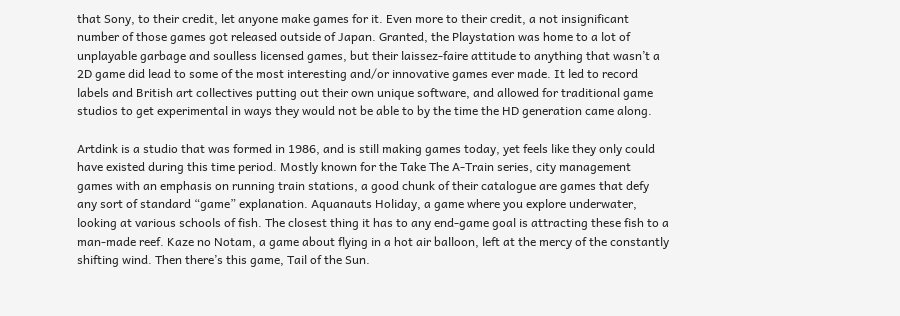that Sony, to their credit, let anyone make games for it. Even more to their credit, a not insignificant number of those games got released outside of Japan. Granted, the Playstation was home to a lot of unplayable garbage and soulless licensed games, but their laissez-faire attitude to anything that wasn’t a 2D game did lead to some of the most interesting and/or innovative games ever made. It led to record labels and British art collectives putting out their own unique software, and allowed for traditional game studios to get experimental in ways they would not be able to by the time the HD generation came along.

Artdink is a studio that was formed in 1986, and is still making games today, yet feels like they only could have existed during this time period. Mostly known for the Take The A-Train series, city management games with an emphasis on running train stations, a good chunk of their catalogue are games that defy any sort of standard “game” explanation. Aquanauts Holiday, a game where you explore underwater, looking at various schools of fish. The closest thing it has to any end-game goal is attracting these fish to a man-made reef. Kaze no Notam, a game about flying in a hot air balloon, left at the mercy of the constantly shifting wind. Then there’s this game, Tail of the Sun.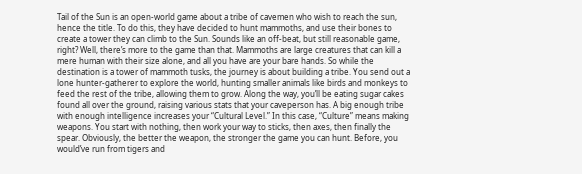Tail of the Sun is an open-world game about a tribe of cavemen who wish to reach the sun, hence the title. To do this, they have decided to hunt mammoths, and use their bones to create a tower they can climb to the Sun. Sounds like an off-beat, but still reasonable game, right? Well, there’s more to the game than that. Mammoths are large creatures that can kill a mere human with their size alone, and all you have are your bare hands. So while the destination is a tower of mammoth tusks, the journey is about building a tribe. You send out a lone hunter-gatherer to explore the world, hunting smaller animals like birds and monkeys to feed the rest of the tribe, allowing them to grow. Along the way, you’ll be eating sugar cakes found all over the ground, raising various stats that your caveperson has. A big enough tribe with enough intelligence increases your “Cultural Level.” In this case, “Culture” means making weapons. You start with nothing, then work your way to sticks, then axes, then finally the spear. Obviously, the better the weapon, the stronger the game you can hunt. Before, you would’ve run from tigers and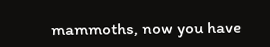mammoths, now you have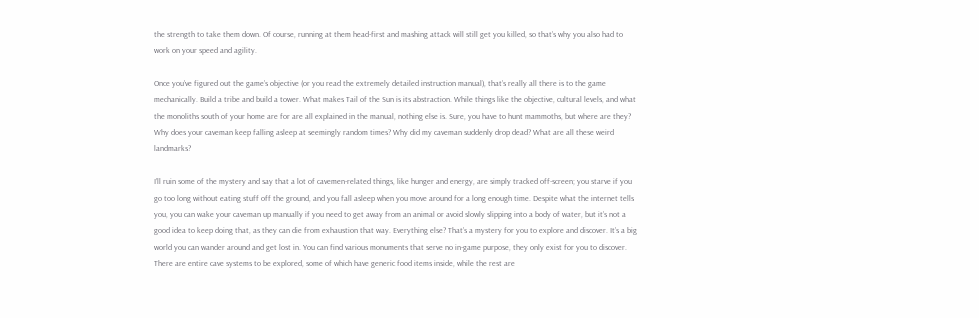the strength to take them down. Of course, running at them head-first and mashing attack will still get you killed, so that’s why you also had to work on your speed and agility.

Once you’ve figured out the game’s objective (or you read the extremely detailed instruction manual), that’s really all there is to the game mechanically. Build a tribe and build a tower. What makes Tail of the Sun is its abstraction. While things like the objective, cultural levels, and what the monoliths south of your home are for are all explained in the manual, nothing else is. Sure, you have to hunt mammoths, but where are they? Why does your caveman keep falling asleep at seemingly random times? Why did my caveman suddenly drop dead? What are all these weird landmarks?

I’ll ruin some of the mystery and say that a lot of cavemen-related things, like hunger and energy, are simply tracked off-screen; you starve if you go too long without eating stuff off the ground, and you fall asleep when you move around for a long enough time. Despite what the internet tells you, you can wake your caveman up manually if you need to get away from an animal or avoid slowly slipping into a body of water, but it’s not a good idea to keep doing that, as they can die from exhaustion that way. Everything else? That’s a mystery for you to explore and discover. It’s a big world you can wander around and get lost in. You can find various monuments that serve no in-game purpose, they only exist for you to discover. There are entire cave systems to be explored, some of which have generic food items inside, while the rest are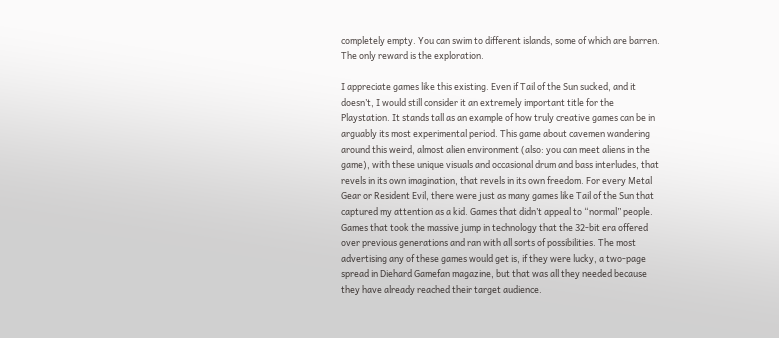completely empty. You can swim to different islands, some of which are barren. The only reward is the exploration.

I appreciate games like this existing. Even if Tail of the Sun sucked, and it doesn’t, I would still consider it an extremely important title for the Playstation. It stands tall as an example of how truly creative games can be in arguably its most experimental period. This game about cavemen wandering around this weird, almost alien environment (also: you can meet aliens in the game), with these unique visuals and occasional drum and bass interludes, that revels in its own imagination, that revels in its own freedom. For every Metal Gear or Resident Evil, there were just as many games like Tail of the Sun that captured my attention as a kid. Games that didn’t appeal to “normal” people. Games that took the massive jump in technology that the 32-bit era offered over previous generations and ran with all sorts of possibilities. The most advertising any of these games would get is, if they were lucky, a two-page spread in Diehard Gamefan magazine, but that was all they needed because they have already reached their target audience.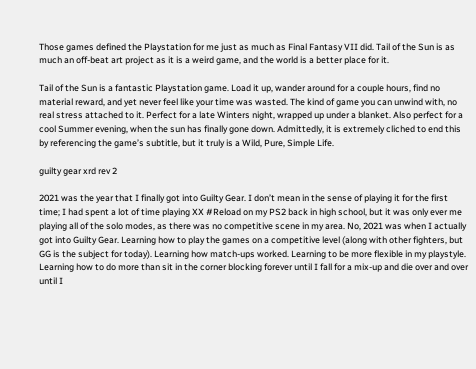Those games defined the Playstation for me just as much as Final Fantasy VII did. Tail of the Sun is as much an off-beat art project as it is a weird game, and the world is a better place for it.

Tail of the Sun is a fantastic Playstation game. Load it up, wander around for a couple hours, find no material reward, and yet never feel like your time was wasted. The kind of game you can unwind with, no real stress attached to it. Perfect for a late Winters night, wrapped up under a blanket. Also perfect for a cool Summer evening, when the sun has finally gone down. Admittedly, it is extremely cliched to end this by referencing the game’s subtitle, but it truly is a Wild, Pure, Simple Life.

guilty gear xrd rev 2

2021 was the year that I finally got into Guilty Gear. I don’t mean in the sense of playing it for the first time; I had spent a lot of time playing XX #Reload on my PS2 back in high school, but it was only ever me playing all of the solo modes, as there was no competitive scene in my area. No, 2021 was when I actually got into Guilty Gear. Learning how to play the games on a competitive level (along with other fighters, but GG is the subject for today). Learning how match-ups worked. Learning to be more flexible in my playstyle. Learning how to do more than sit in the corner blocking forever until I fall for a mix-up and die over and over until I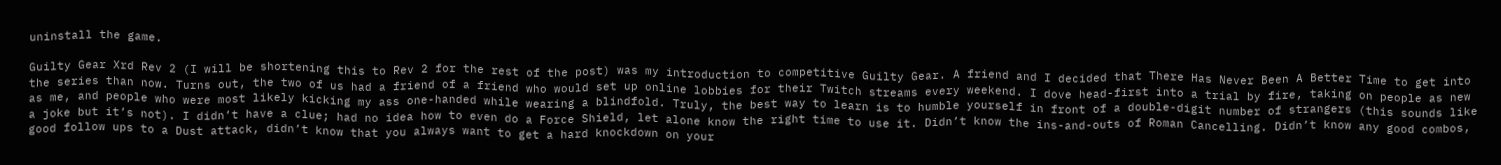uninstall the game.

Guilty Gear Xrd Rev 2 (I will be shortening this to Rev 2 for the rest of the post) was my introduction to competitive Guilty Gear. A friend and I decided that There Has Never Been A Better Time to get into the series than now. Turns out, the two of us had a friend of a friend who would set up online lobbies for their Twitch streams every weekend. I dove head-first into a trial by fire, taking on people as new as me, and people who were most likely kicking my ass one-handed while wearing a blindfold. Truly, the best way to learn is to humble yourself in front of a double-digit number of strangers (this sounds like a joke but it’s not). I didn’t have a clue; had no idea how to even do a Force Shield, let alone know the right time to use it. Didn’t know the ins-and-outs of Roman Cancelling. Didn’t know any good combos, good follow ups to a Dust attack, didn’t know that you always want to get a hard knockdown on your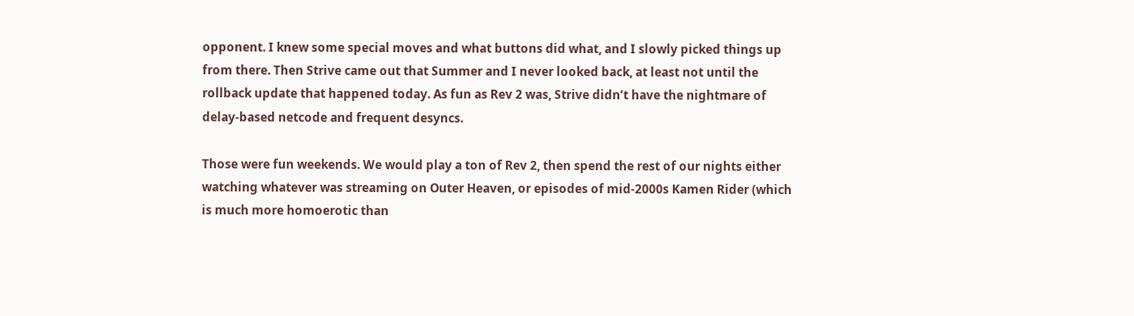opponent. I knew some special moves and what buttons did what, and I slowly picked things up from there. Then Strive came out that Summer and I never looked back, at least not until the rollback update that happened today. As fun as Rev 2 was, Strive didn’t have the nightmare of delay-based netcode and frequent desyncs.

Those were fun weekends. We would play a ton of Rev 2, then spend the rest of our nights either watching whatever was streaming on Outer Heaven, or episodes of mid-2000s Kamen Rider (which is much more homoerotic than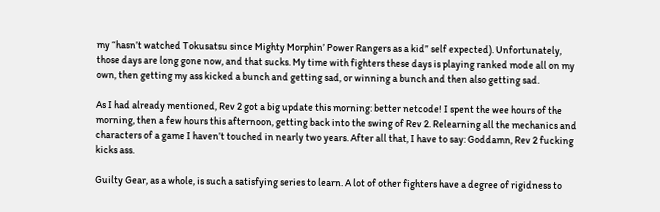my “hasn’t watched Tokusatsu since Mighty Morphin’ Power Rangers as a kid” self expected). Unfortunately, those days are long gone now, and that sucks. My time with fighters these days is playing ranked mode all on my own, then getting my ass kicked a bunch and getting sad, or winning a bunch and then also getting sad.

As I had already mentioned, Rev 2 got a big update this morning: better netcode! I spent the wee hours of the morning, then a few hours this afternoon, getting back into the swing of Rev 2. Relearning all the mechanics and characters of a game I haven’t touched in nearly two years. After all that, I have to say: Goddamn, Rev 2 fucking kicks ass.

Guilty Gear, as a whole, is such a satisfying series to learn. A lot of other fighters have a degree of rigidness to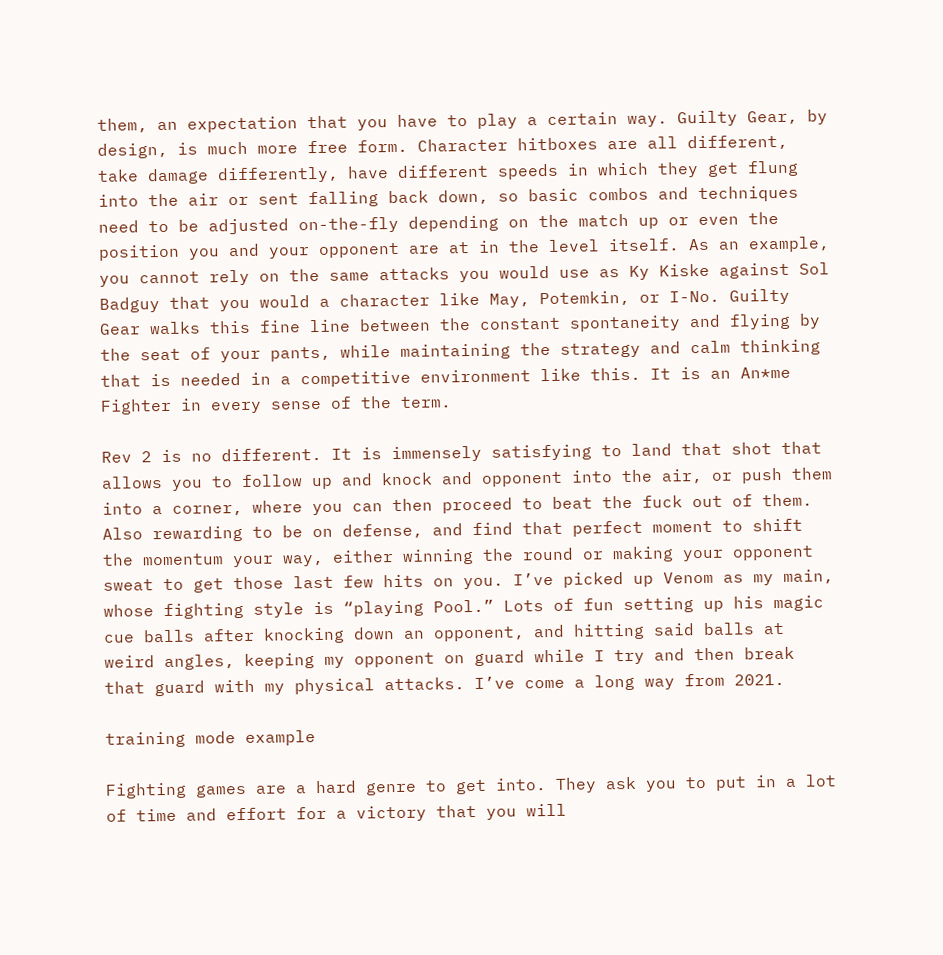them, an expectation that you have to play a certain way. Guilty Gear, by design, is much more free form. Character hitboxes are all different, take damage differently, have different speeds in which they get flung into the air or sent falling back down, so basic combos and techniques need to be adjusted on-the-fly depending on the match up or even the position you and your opponent are at in the level itself. As an example, you cannot rely on the same attacks you would use as Ky Kiske against Sol Badguy that you would a character like May, Potemkin, or I-No. Guilty Gear walks this fine line between the constant spontaneity and flying by the seat of your pants, while maintaining the strategy and calm thinking that is needed in a competitive environment like this. It is an An*me Fighter in every sense of the term.

Rev 2 is no different. It is immensely satisfying to land that shot that allows you to follow up and knock and opponent into the air, or push them into a corner, where you can then proceed to beat the fuck out of them. Also rewarding to be on defense, and find that perfect moment to shift the momentum your way, either winning the round or making your opponent sweat to get those last few hits on you. I’ve picked up Venom as my main, whose fighting style is “playing Pool.” Lots of fun setting up his magic cue balls after knocking down an opponent, and hitting said balls at weird angles, keeping my opponent on guard while I try and then break that guard with my physical attacks. I’ve come a long way from 2021.

training mode example

Fighting games are a hard genre to get into. They ask you to put in a lot of time and effort for a victory that you will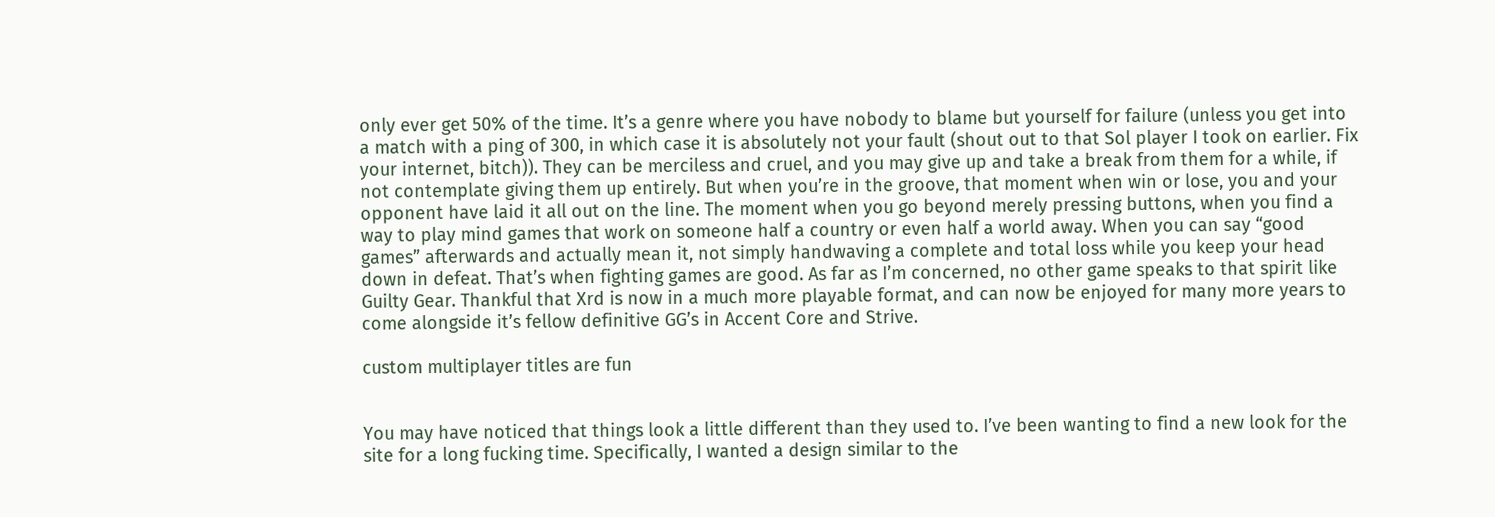only ever get 50% of the time. It’s a genre where you have nobody to blame but yourself for failure (unless you get into a match with a ping of 300, in which case it is absolutely not your fault (shout out to that Sol player I took on earlier. Fix your internet, bitch)). They can be merciless and cruel, and you may give up and take a break from them for a while, if not contemplate giving them up entirely. But when you’re in the groove, that moment when win or lose, you and your opponent have laid it all out on the line. The moment when you go beyond merely pressing buttons, when you find a way to play mind games that work on someone half a country or even half a world away. When you can say “good games” afterwards and actually mean it, not simply handwaving a complete and total loss while you keep your head down in defeat. That’s when fighting games are good. As far as I’m concerned, no other game speaks to that spirit like Guilty Gear. Thankful that Xrd is now in a much more playable format, and can now be enjoyed for many more years to come alongside it’s fellow definitive GG’s in Accent Core and Strive.

custom multiplayer titles are fun


You may have noticed that things look a little different than they used to. I’ve been wanting to find a new look for the site for a long fucking time. Specifically, I wanted a design similar to the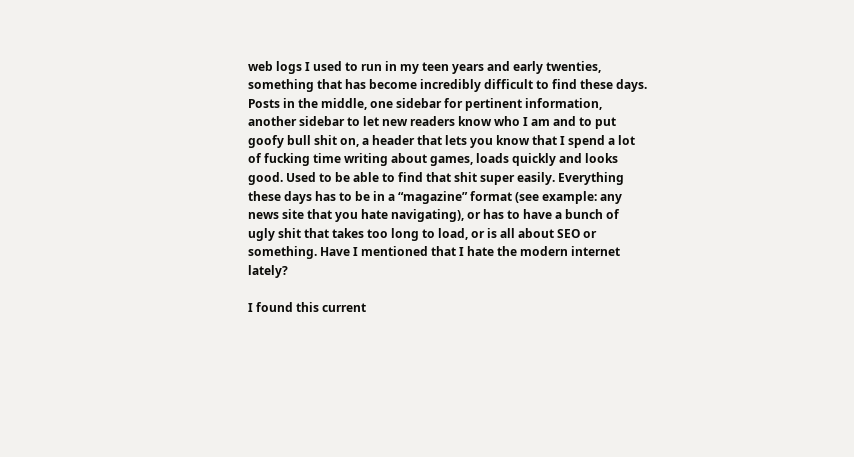web logs I used to run in my teen years and early twenties, something that has become incredibly difficult to find these days. Posts in the middle, one sidebar for pertinent information, another sidebar to let new readers know who I am and to put goofy bull shit on, a header that lets you know that I spend a lot of fucking time writing about games, loads quickly and looks good. Used to be able to find that shit super easily. Everything these days has to be in a “magazine” format (see example: any news site that you hate navigating), or has to have a bunch of ugly shit that takes too long to load, or is all about SEO or something. Have I mentioned that I hate the modern internet lately?

I found this current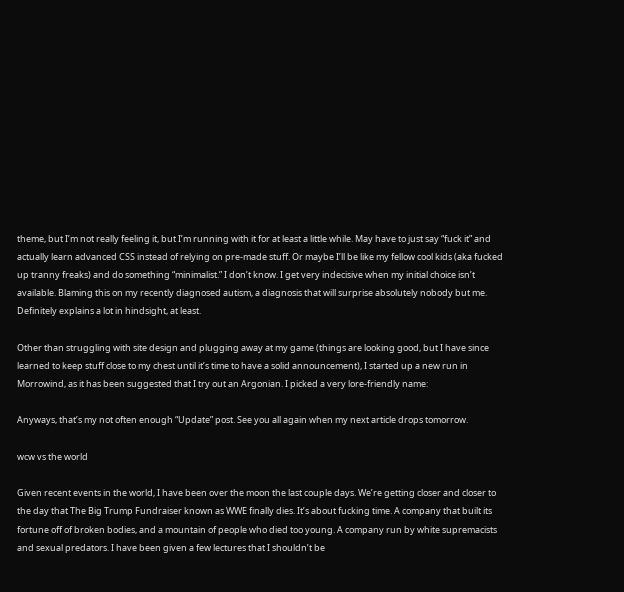theme, but I’m not really feeling it, but I’m running with it for at least a little while. May have to just say “fuck it” and actually learn advanced CSS instead of relying on pre-made stuff. Or maybe I’ll be like my fellow cool kids (aka fucked up tranny freaks) and do something “minimalist.” I don’t know. I get very indecisive when my initial choice isn’t available. Blaming this on my recently diagnosed autism, a diagnosis that will surprise absolutely nobody but me. Definitely explains a lot in hindsight, at least.

Other than struggling with site design and plugging away at my game (things are looking good, but I have since learned to keep stuff close to my chest until it’s time to have a solid announcement), I started up a new run in Morrowind, as it has been suggested that I try out an Argonian. I picked a very lore-friendly name:

Anyways, that’s my not often enough “Update” post. See you all again when my next article drops tomorrow.

wcw vs the world

Given recent events in the world, I have been over the moon the last couple days. We’re getting closer and closer to the day that The Big Trump Fundraiser known as WWE finally dies. It’s about fucking time. A company that built its fortune off of broken bodies, and a mountain of people who died too young. A company run by white supremacists and sexual predators. I have been given a few lectures that I shouldn’t be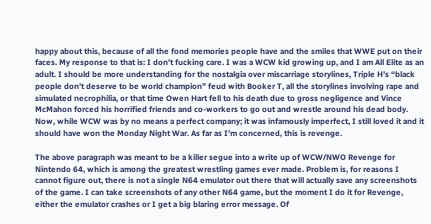happy about this, because of all the fond memories people have and the smiles that WWE put on their faces. My response to that is: I don’t fucking care. I was a WCW kid growing up, and I am All Elite as an adult. I should be more understanding for the nostalgia over miscarriage storylines, Triple H’s “black people don’t deserve to be world champion” feud with Booker T, all the storylines involving rape and simulated necrophilia, or that time Owen Hart fell to his death due to gross negligence and Vince McMahon forced his horrified friends and co-workers to go out and wrestle around his dead body. Now, while WCW was by no means a perfect company; it was infamously imperfect, I still loved it and it should have won the Monday Night War. As far as I’m concerned, this is revenge.

The above paragraph was meant to be a killer segue into a write up of WCW/NWO Revenge for Nintendo 64, which is among the greatest wrestling games ever made. Problem is, for reasons I cannot figure out, there is not a single N64 emulator out there that will actually save any screenshots of the game. I can take screenshots of any other N64 game, but the moment I do it for Revenge, either the emulator crashes or I get a big blaring error message. Of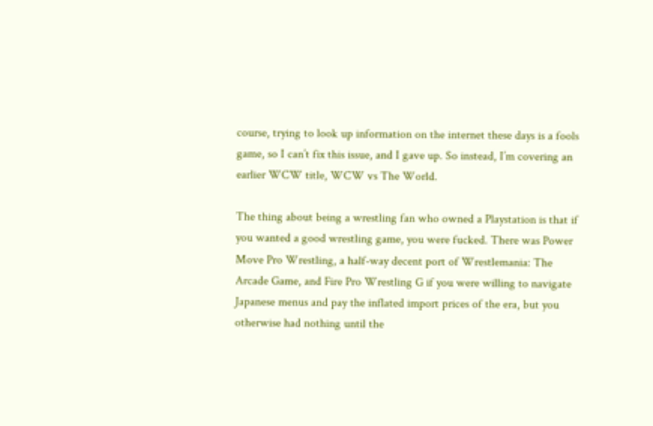course, trying to look up information on the internet these days is a fools game, so I can’t fix this issue, and I gave up. So instead, I’m covering an earlier WCW title, WCW vs The World.

The thing about being a wrestling fan who owned a Playstation is that if you wanted a good wrestling game, you were fucked. There was Power Move Pro Wrestling, a half-way decent port of Wrestlemania: The Arcade Game, and Fire Pro Wrestling G if you were willing to navigate Japanese menus and pay the inflated import prices of the era, but you otherwise had nothing until the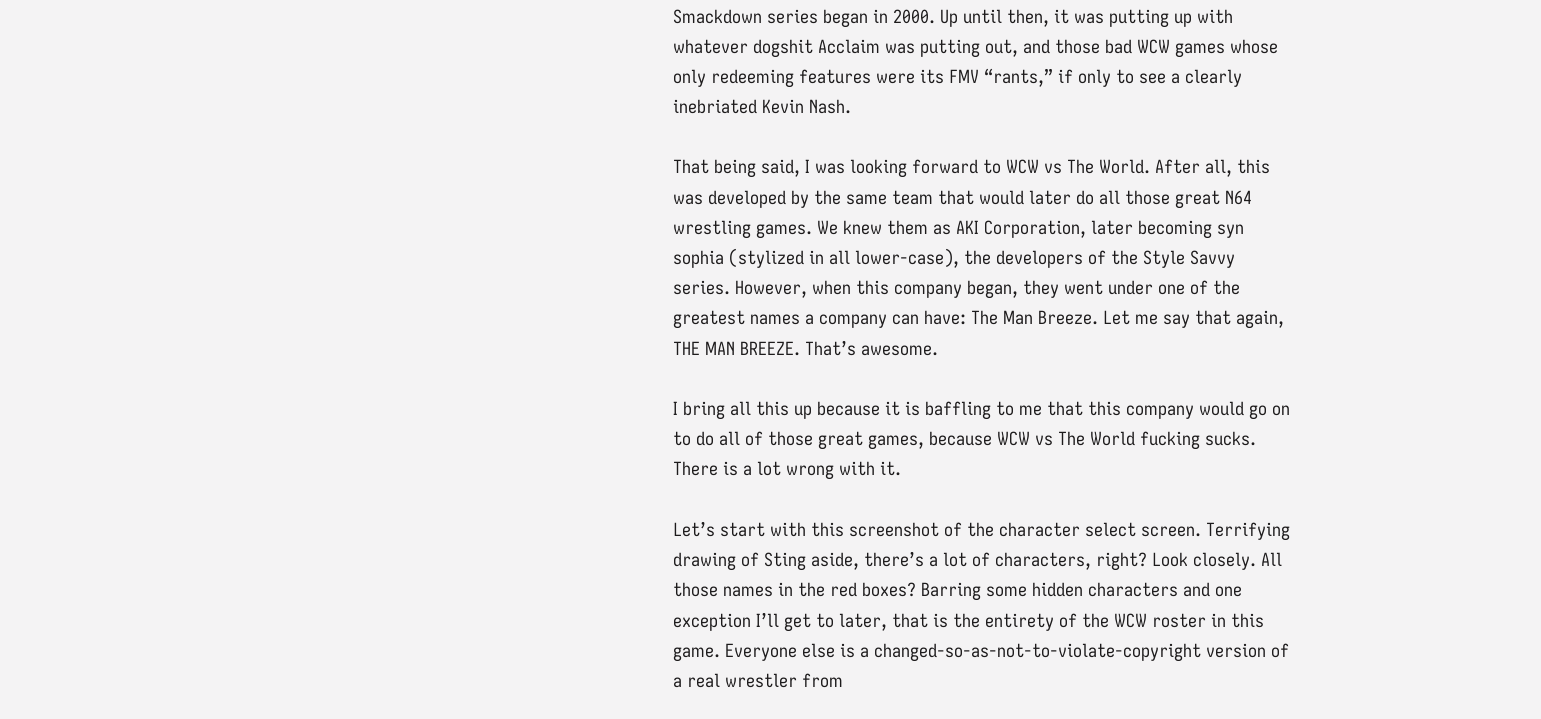Smackdown series began in 2000. Up until then, it was putting up with whatever dogshit Acclaim was putting out, and those bad WCW games whose only redeeming features were its FMV “rants,” if only to see a clearly inebriated Kevin Nash.

That being said, I was looking forward to WCW vs The World. After all, this was developed by the same team that would later do all those great N64 wrestling games. We knew them as AKI Corporation, later becoming syn sophia (stylized in all lower-case), the developers of the Style Savvy series. However, when this company began, they went under one of the greatest names a company can have: The Man Breeze. Let me say that again, THE MAN BREEZE. That’s awesome.

I bring all this up because it is baffling to me that this company would go on to do all of those great games, because WCW vs The World fucking sucks. There is a lot wrong with it.

Let’s start with this screenshot of the character select screen. Terrifying drawing of Sting aside, there’s a lot of characters, right? Look closely. All those names in the red boxes? Barring some hidden characters and one exception I’ll get to later, that is the entirety of the WCW roster in this game. Everyone else is a changed-so-as-not-to-violate-copyright version of a real wrestler from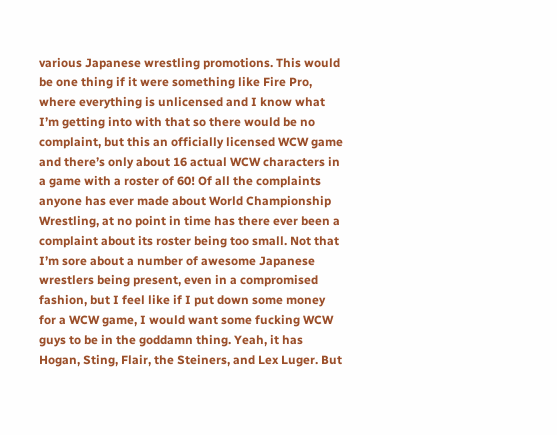various Japanese wrestling promotions. This would be one thing if it were something like Fire Pro, where everything is unlicensed and I know what I’m getting into with that so there would be no complaint, but this an officially licensed WCW game and there’s only about 16 actual WCW characters in a game with a roster of 60! Of all the complaints anyone has ever made about World Championship Wrestling, at no point in time has there ever been a complaint about its roster being too small. Not that I’m sore about a number of awesome Japanese wrestlers being present, even in a compromised fashion, but I feel like if I put down some money for a WCW game, I would want some fucking WCW guys to be in the goddamn thing. Yeah, it has Hogan, Sting, Flair, the Steiners, and Lex Luger. But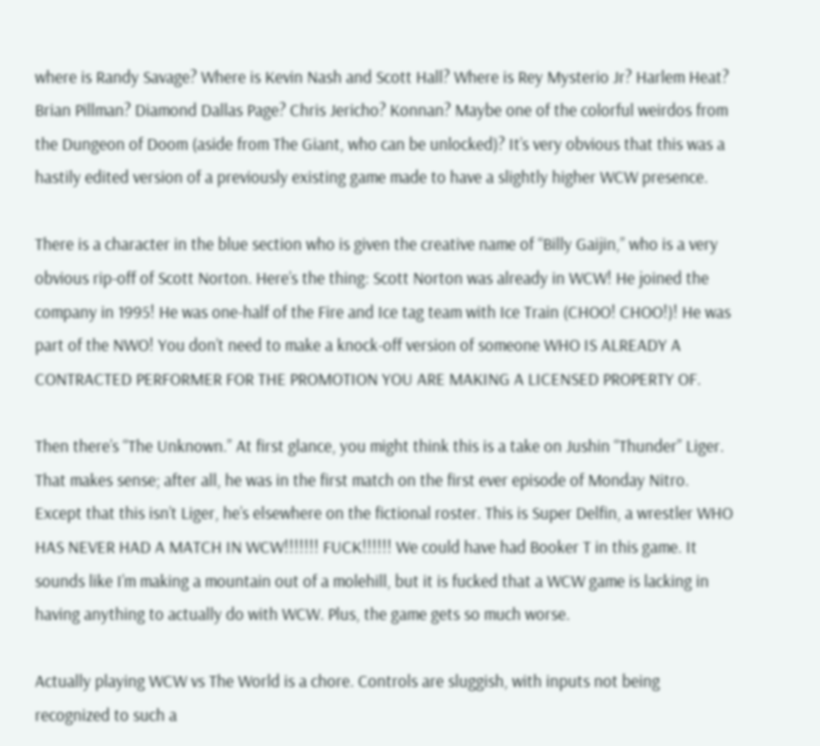where is Randy Savage? Where is Kevin Nash and Scott Hall? Where is Rey Mysterio Jr? Harlem Heat? Brian Pillman? Diamond Dallas Page? Chris Jericho? Konnan? Maybe one of the colorful weirdos from the Dungeon of Doom (aside from The Giant, who can be unlocked)? It’s very obvious that this was a hastily edited version of a previously existing game made to have a slightly higher WCW presence.

There is a character in the blue section who is given the creative name of “Billy Gaijin,” who is a very obvious rip-off of Scott Norton. Here’s the thing: Scott Norton was already in WCW! He joined the company in 1995! He was one-half of the Fire and Ice tag team with Ice Train (CHOO! CHOO!)! He was part of the NWO! You don’t need to make a knock-off version of someone WHO IS ALREADY A CONTRACTED PERFORMER FOR THE PROMOTION YOU ARE MAKING A LICENSED PROPERTY OF.

Then there’s “The Unknown.” At first glance, you might think this is a take on Jushin “Thunder” Liger. That makes sense; after all, he was in the first match on the first ever episode of Monday Nitro. Except that this isn’t Liger, he’s elsewhere on the fictional roster. This is Super Delfin, a wrestler WHO HAS NEVER HAD A MATCH IN WCW!!!!!!! FUCK!!!!!! We could have had Booker T in this game. It sounds like I’m making a mountain out of a molehill, but it is fucked that a WCW game is lacking in having anything to actually do with WCW. Plus, the game gets so much worse.

Actually playing WCW vs The World is a chore. Controls are sluggish, with inputs not being recognized to such a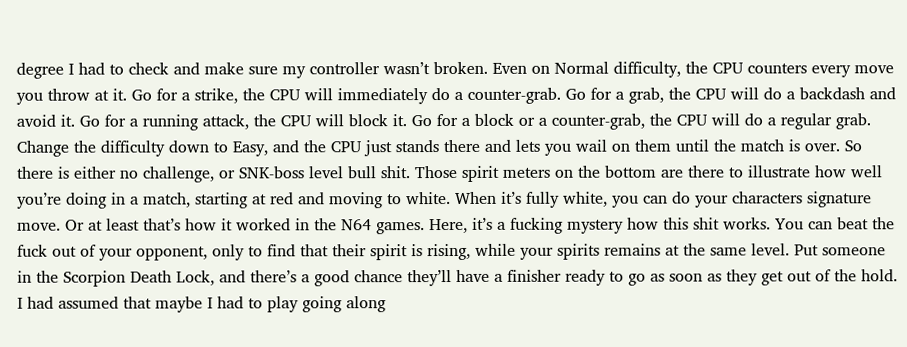degree I had to check and make sure my controller wasn’t broken. Even on Normal difficulty, the CPU counters every move you throw at it. Go for a strike, the CPU will immediately do a counter-grab. Go for a grab, the CPU will do a backdash and avoid it. Go for a running attack, the CPU will block it. Go for a block or a counter-grab, the CPU will do a regular grab. Change the difficulty down to Easy, and the CPU just stands there and lets you wail on them until the match is over. So there is either no challenge, or SNK-boss level bull shit. Those spirit meters on the bottom are there to illustrate how well you’re doing in a match, starting at red and moving to white. When it’s fully white, you can do your characters signature move. Or at least that’s how it worked in the N64 games. Here, it’s a fucking mystery how this shit works. You can beat the fuck out of your opponent, only to find that their spirit is rising, while your spirits remains at the same level. Put someone in the Scorpion Death Lock, and there’s a good chance they’ll have a finisher ready to go as soon as they get out of the hold. I had assumed that maybe I had to play going along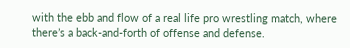with the ebb and flow of a real life pro wrestling match, where there’s a back-and-forth of offense and defense.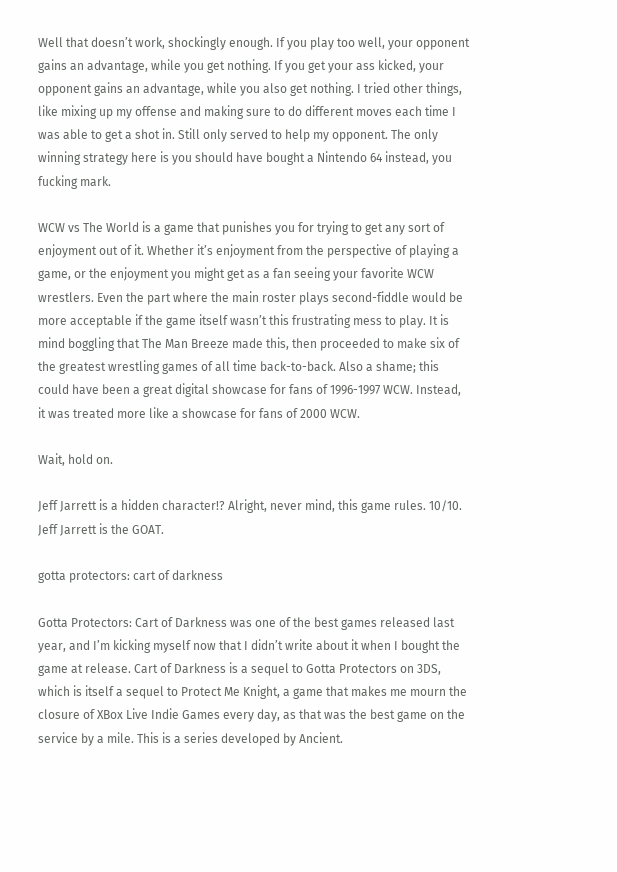Well that doesn’t work, shockingly enough. If you play too well, your opponent gains an advantage, while you get nothing. If you get your ass kicked, your opponent gains an advantage, while you also get nothing. I tried other things, like mixing up my offense and making sure to do different moves each time I was able to get a shot in. Still only served to help my opponent. The only winning strategy here is you should have bought a Nintendo 64 instead, you fucking mark.

WCW vs The World is a game that punishes you for trying to get any sort of enjoyment out of it. Whether it’s enjoyment from the perspective of playing a game, or the enjoyment you might get as a fan seeing your favorite WCW wrestlers. Even the part where the main roster plays second-fiddle would be more acceptable if the game itself wasn’t this frustrating mess to play. It is mind boggling that The Man Breeze made this, then proceeded to make six of the greatest wrestling games of all time back-to-back. Also a shame; this could have been a great digital showcase for fans of 1996-1997 WCW. Instead, it was treated more like a showcase for fans of 2000 WCW.

Wait, hold on.

Jeff Jarrett is a hidden character!? Alright, never mind, this game rules. 10/10. Jeff Jarrett is the GOAT.

gotta protectors: cart of darkness

Gotta Protectors: Cart of Darkness was one of the best games released last year, and I’m kicking myself now that I didn’t write about it when I bought the game at release. Cart of Darkness is a sequel to Gotta Protectors on 3DS, which is itself a sequel to Protect Me Knight, a game that makes me mourn the closure of XBox Live Indie Games every day, as that was the best game on the service by a mile. This is a series developed by Ancient.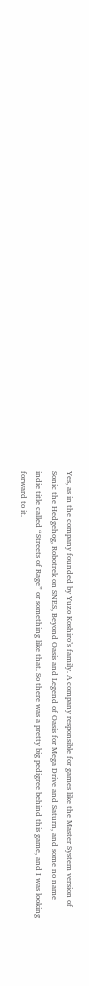Yes, as in the company founded by Yuzo Koshiro’s family. A company responsible for games like the Master System version of Sonic the Hedgehog, Robotrek on SNES, Beyond Oasis and Legend of Oasis for Mega Drive and Saturn, and some no name indie title called “Streets of Rage” or something like that. So there was a pretty big pedigree behind this game, and I was looking forward to it.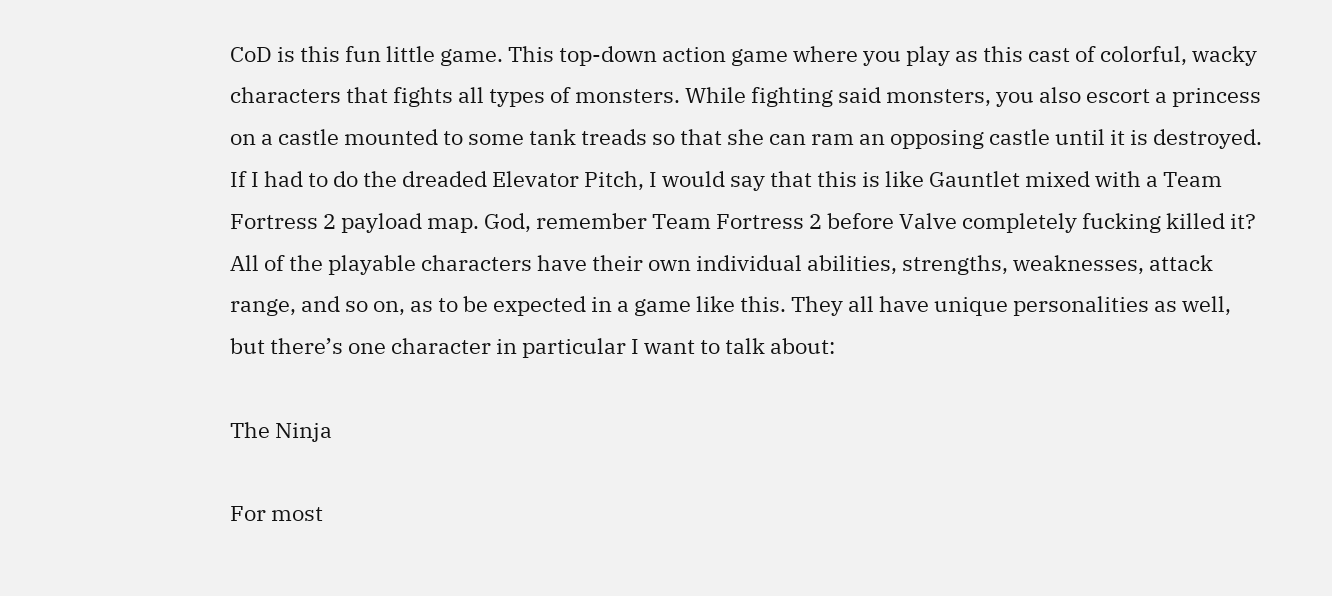CoD is this fun little game. This top-down action game where you play as this cast of colorful, wacky characters that fights all types of monsters. While fighting said monsters, you also escort a princess on a castle mounted to some tank treads so that she can ram an opposing castle until it is destroyed. If I had to do the dreaded Elevator Pitch, I would say that this is like Gauntlet mixed with a Team Fortress 2 payload map. God, remember Team Fortress 2 before Valve completely fucking killed it? All of the playable characters have their own individual abilities, strengths, weaknesses, attack range, and so on, as to be expected in a game like this. They all have unique personalities as well, but there’s one character in particular I want to talk about:

The Ninja

For most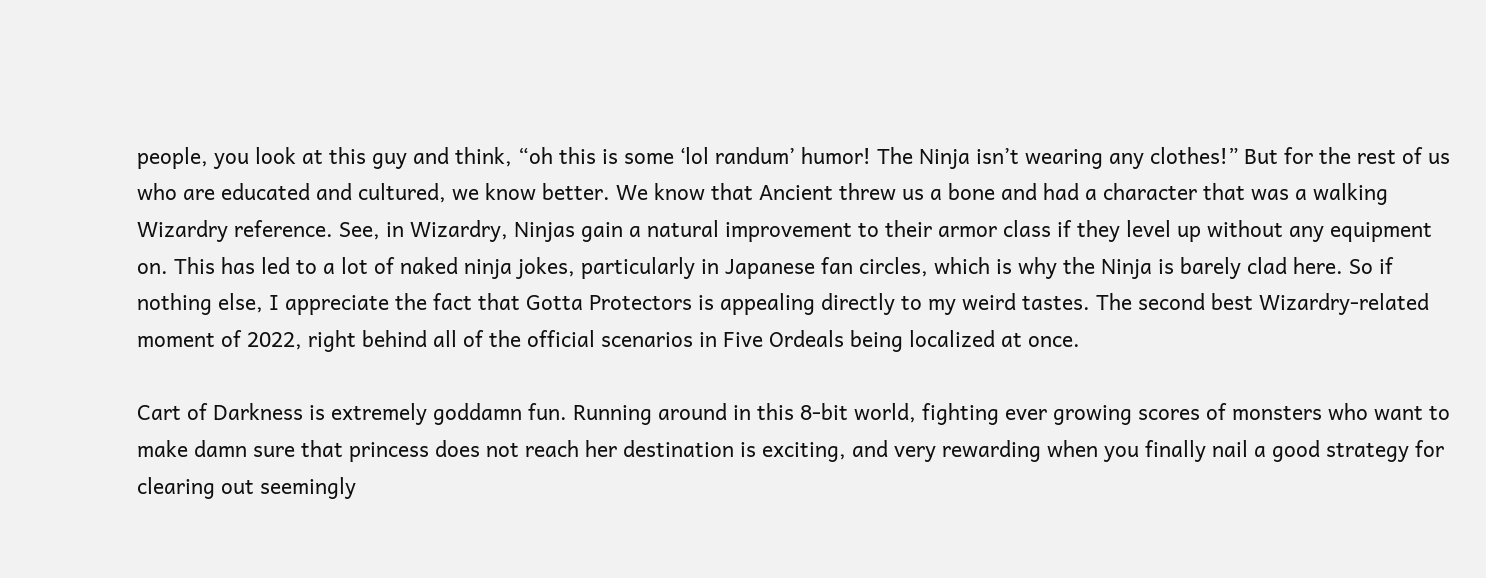people, you look at this guy and think, “oh this is some ‘lol randum’ humor! The Ninja isn’t wearing any clothes!” But for the rest of us who are educated and cultured, we know better. We know that Ancient threw us a bone and had a character that was a walking Wizardry reference. See, in Wizardry, Ninjas gain a natural improvement to their armor class if they level up without any equipment on. This has led to a lot of naked ninja jokes, particularly in Japanese fan circles, which is why the Ninja is barely clad here. So if nothing else, I appreciate the fact that Gotta Protectors is appealing directly to my weird tastes. The second best Wizardry-related moment of 2022, right behind all of the official scenarios in Five Ordeals being localized at once.

Cart of Darkness is extremely goddamn fun. Running around in this 8-bit world, fighting ever growing scores of monsters who want to make damn sure that princess does not reach her destination is exciting, and very rewarding when you finally nail a good strategy for clearing out seemingly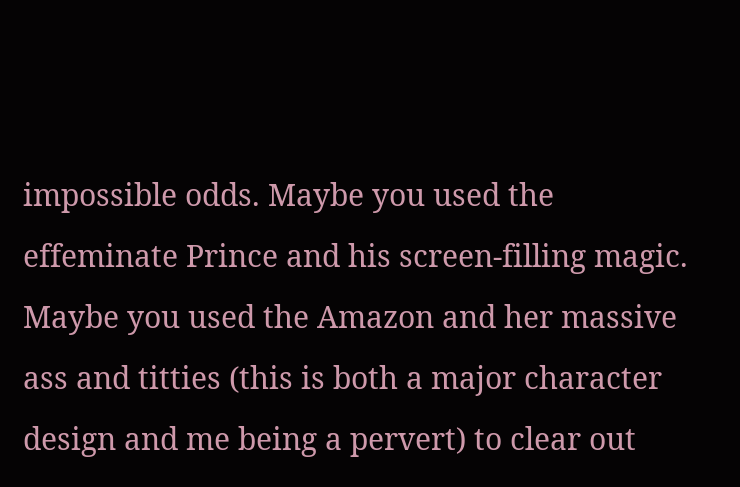impossible odds. Maybe you used the effeminate Prince and his screen-filling magic. Maybe you used the Amazon and her massive ass and titties (this is both a major character design and me being a pervert) to clear out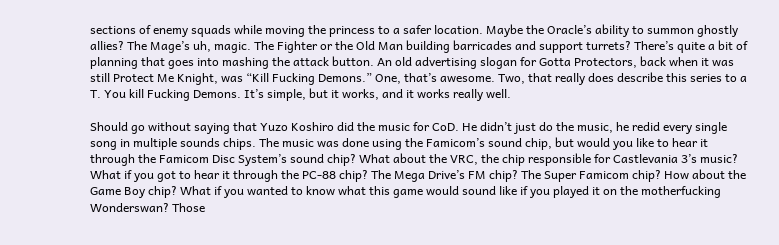sections of enemy squads while moving the princess to a safer location. Maybe the Oracle’s ability to summon ghostly allies? The Mage’s uh, magic. The Fighter or the Old Man building barricades and support turrets? There’s quite a bit of planning that goes into mashing the attack button. An old advertising slogan for Gotta Protectors, back when it was still Protect Me Knight, was “Kill Fucking Demons.” One, that’s awesome. Two, that really does describe this series to a T. You kill Fucking Demons. It’s simple, but it works, and it works really well.

Should go without saying that Yuzo Koshiro did the music for CoD. He didn’t just do the music, he redid every single song in multiple sounds chips. The music was done using the Famicom’s sound chip, but would you like to hear it through the Famicom Disc System’s sound chip? What about the VRC, the chip responsible for Castlevania 3’s music? What if you got to hear it through the PC-88 chip? The Mega Drive’s FM chip? The Super Famicom chip? How about the Game Boy chip? What if you wanted to know what this game would sound like if you played it on the motherfucking Wonderswan? Those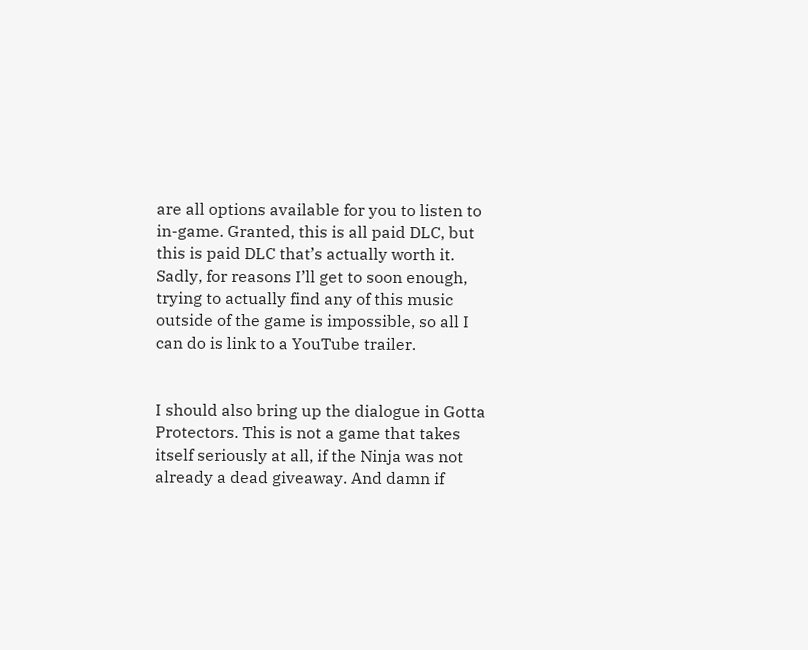are all options available for you to listen to in-game. Granted, this is all paid DLC, but this is paid DLC that’s actually worth it. Sadly, for reasons I’ll get to soon enough, trying to actually find any of this music outside of the game is impossible, so all I can do is link to a YouTube trailer.


I should also bring up the dialogue in Gotta Protectors. This is not a game that takes itself seriously at all, if the Ninja was not already a dead giveaway. And damn if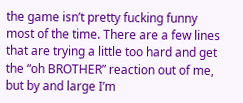the game isn’t pretty fucking funny most of the time. There are a few lines that are trying a little too hard and get the “oh BROTHER” reaction out of me, but by and large I’m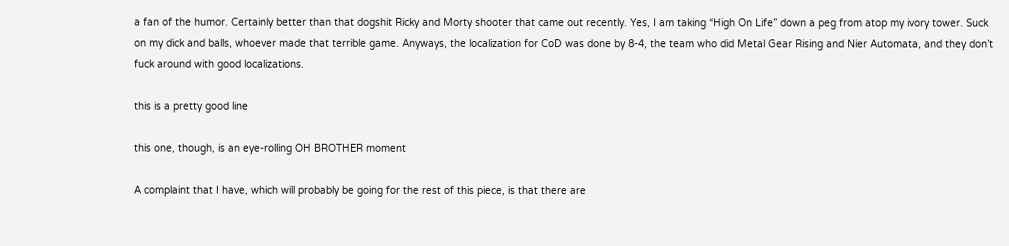a fan of the humor. Certainly better than that dogshit Ricky and Morty shooter that came out recently. Yes, I am taking “High On Life” down a peg from atop my ivory tower. Suck on my dick and balls, whoever made that terrible game. Anyways, the localization for CoD was done by 8-4, the team who did Metal Gear Rising and Nier Automata, and they don’t fuck around with good localizations.

this is a pretty good line

this one, though, is an eye-rolling OH BROTHER moment

A complaint that I have, which will probably be going for the rest of this piece, is that there are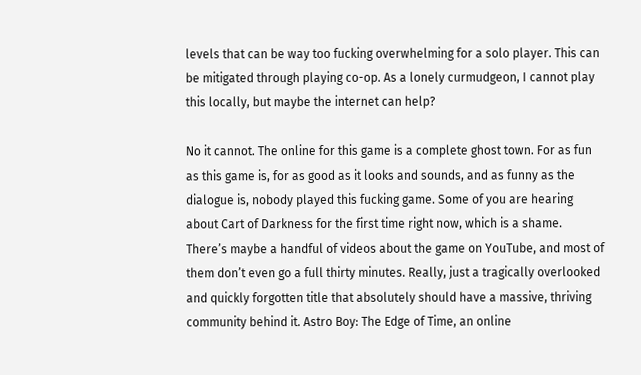levels that can be way too fucking overwhelming for a solo player. This can be mitigated through playing co-op. As a lonely curmudgeon, I cannot play this locally, but maybe the internet can help?

No it cannot. The online for this game is a complete ghost town. For as fun as this game is, for as good as it looks and sounds, and as funny as the dialogue is, nobody played this fucking game. Some of you are hearing about Cart of Darkness for the first time right now, which is a shame. There’s maybe a handful of videos about the game on YouTube, and most of them don’t even go a full thirty minutes. Really, just a tragically overlooked and quickly forgotten title that absolutely should have a massive, thriving community behind it. Astro Boy: The Edge of Time, an online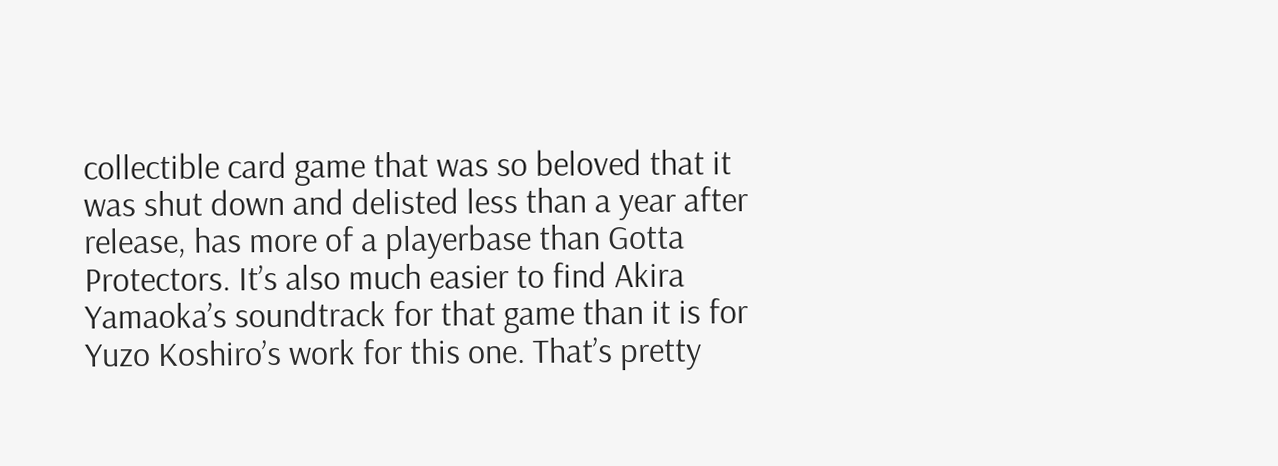collectible card game that was so beloved that it was shut down and delisted less than a year after release, has more of a playerbase than Gotta Protectors. It’s also much easier to find Akira Yamaoka’s soundtrack for that game than it is for Yuzo Koshiro’s work for this one. That’s pretty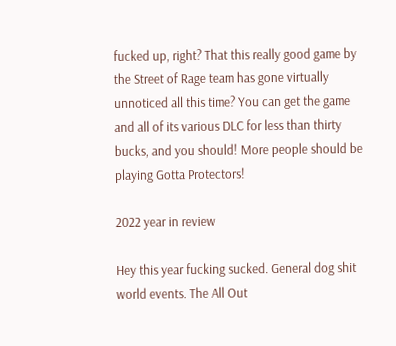fucked up, right? That this really good game by the Street of Rage team has gone virtually unnoticed all this time? You can get the game and all of its various DLC for less than thirty bucks, and you should! More people should be playing Gotta Protectors!

2022 year in review

Hey this year fucking sucked. General dog shit world events. The All Out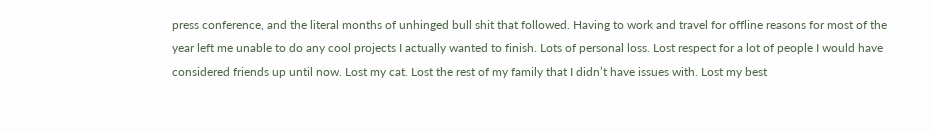press conference, and the literal months of unhinged bull shit that followed. Having to work and travel for offline reasons for most of the year left me unable to do any cool projects I actually wanted to finish. Lots of personal loss. Lost respect for a lot of people I would have considered friends up until now. Lost my cat. Lost the rest of my family that I didn’t have issues with. Lost my best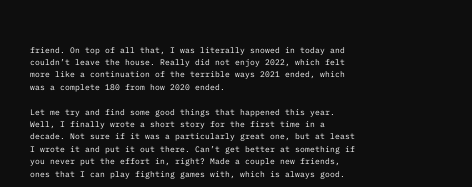friend. On top of all that, I was literally snowed in today and couldn’t leave the house. Really did not enjoy 2022, which felt more like a continuation of the terrible ways 2021 ended, which was a complete 180 from how 2020 ended.

Let me try and find some good things that happened this year. Well, I finally wrote a short story for the first time in a decade. Not sure if it was a particularly great one, but at least I wrote it and put it out there. Can’t get better at something if you never put the effort in, right? Made a couple new friends, ones that I can play fighting games with, which is always good.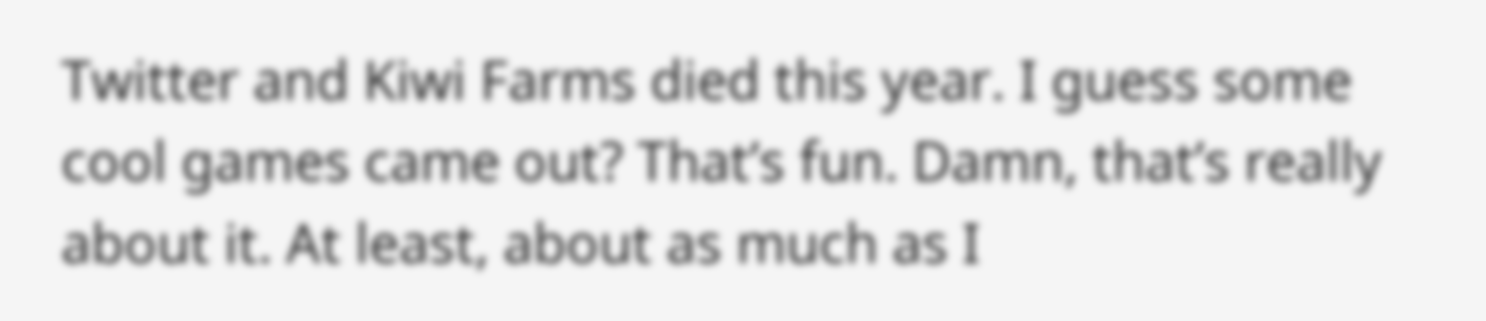Twitter and Kiwi Farms died this year. I guess some cool games came out? That’s fun. Damn, that’s really about it. At least, about as much as I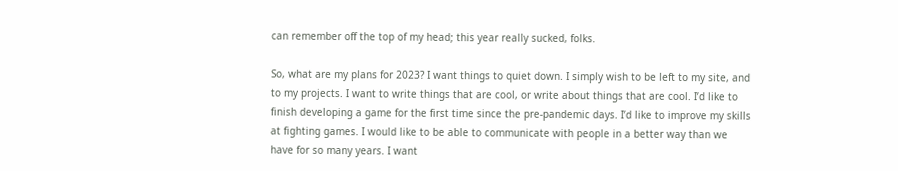can remember off the top of my head; this year really sucked, folks.

So, what are my plans for 2023? I want things to quiet down. I simply wish to be left to my site, and to my projects. I want to write things that are cool, or write about things that are cool. I’d like to finish developing a game for the first time since the pre-pandemic days. I’d like to improve my skills at fighting games. I would like to be able to communicate with people in a better way than we have for so many years. I want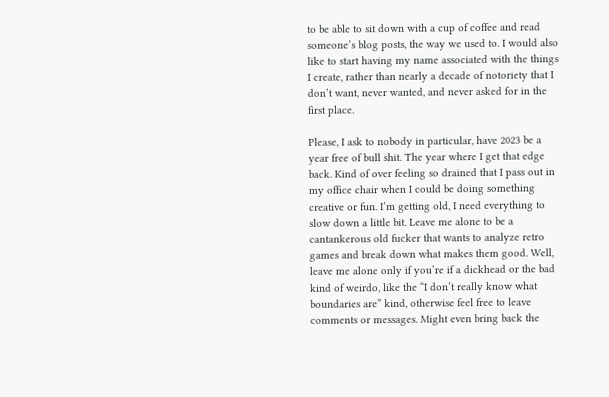to be able to sit down with a cup of coffee and read someone’s blog posts, the way we used to. I would also like to start having my name associated with the things I create, rather than nearly a decade of notoriety that I don’t want, never wanted, and never asked for in the first place.

Please, I ask to nobody in particular, have 2023 be a year free of bull shit. The year where I get that edge back. Kind of over feeling so drained that I pass out in my office chair when I could be doing something creative or fun. I’m getting old, I need everything to slow down a little bit. Leave me alone to be a cantankerous old fucker that wants to analyze retro games and break down what makes them good. Well, leave me alone only if you’re if a dickhead or the bad kind of weirdo, like the “I don’t really know what boundaries are” kind, otherwise feel free to leave comments or messages. Might even bring back the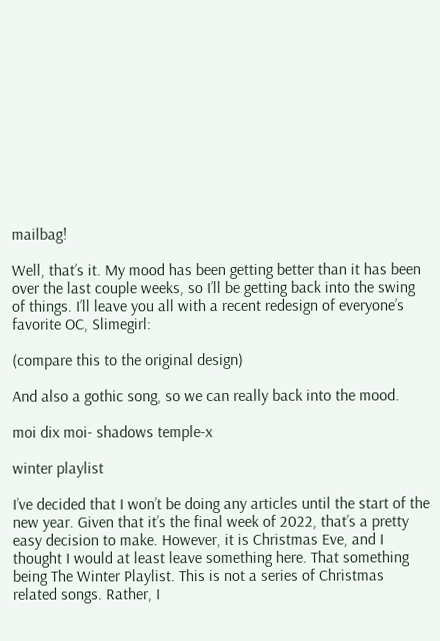mailbag!

Well, that’s it. My mood has been getting better than it has been over the last couple weeks, so I’ll be getting back into the swing of things. I’ll leave you all with a recent redesign of everyone’s favorite OC, Slimegirl:

(compare this to the original design)

And also a gothic song, so we can really back into the mood.

moi dix moi- shadows temple-x

winter playlist

I’ve decided that I won’t be doing any articles until the start of the new year. Given that it’s the final week of 2022, that’s a pretty easy decision to make. However, it is Christmas Eve, and I thought I would at least leave something here. That something being The Winter Playlist. This is not a series of Christmas related songs. Rather, I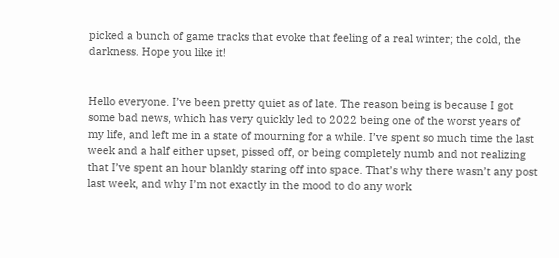picked a bunch of game tracks that evoke that feeling of a real winter; the cold, the darkness. Hope you like it!


Hello everyone. I’ve been pretty quiet as of late. The reason being is because I got some bad news, which has very quickly led to 2022 being one of the worst years of my life, and left me in a state of mourning for a while. I’ve spent so much time the last week and a half either upset, pissed off, or being completely numb and not realizing that I’ve spent an hour blankly staring off into space. That’s why there wasn’t any post last week, and why I’m not exactly in the mood to do any work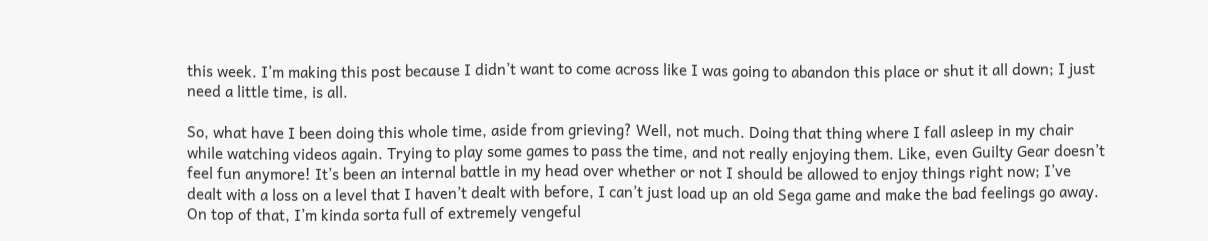this week. I’m making this post because I didn’t want to come across like I was going to abandon this place or shut it all down; I just need a little time, is all.

So, what have I been doing this whole time, aside from grieving? Well, not much. Doing that thing where I fall asleep in my chair while watching videos again. Trying to play some games to pass the time, and not really enjoying them. Like, even Guilty Gear doesn’t feel fun anymore! It’s been an internal battle in my head over whether or not I should be allowed to enjoy things right now; I’ve dealt with a loss on a level that I haven’t dealt with before, I can’t just load up an old Sega game and make the bad feelings go away. On top of that, I’m kinda sorta full of extremely vengeful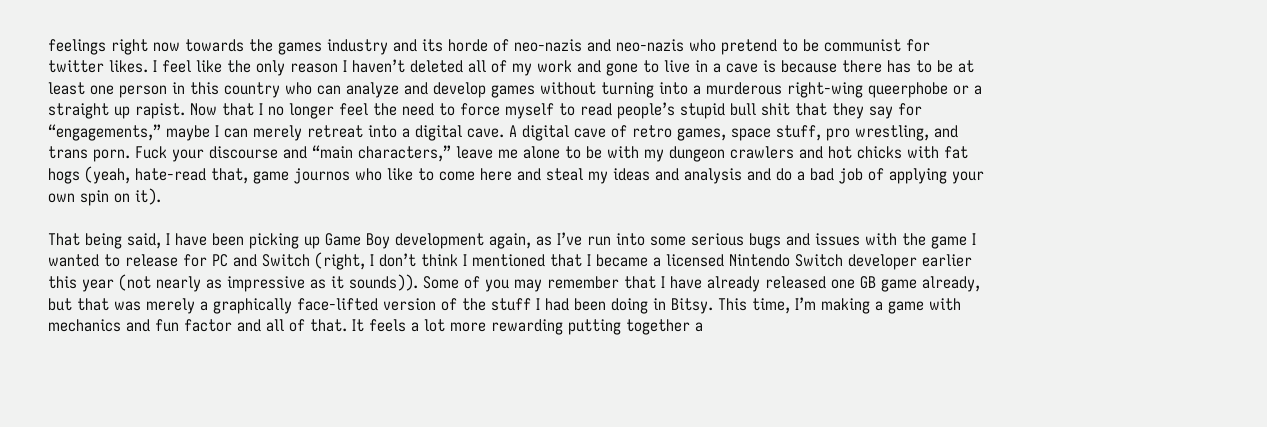feelings right now towards the games industry and its horde of neo-nazis and neo-nazis who pretend to be communist for twitter likes. I feel like the only reason I haven’t deleted all of my work and gone to live in a cave is because there has to be at least one person in this country who can analyze and develop games without turning into a murderous right-wing queerphobe or a straight up rapist. Now that I no longer feel the need to force myself to read people’s stupid bull shit that they say for “engagements,” maybe I can merely retreat into a digital cave. A digital cave of retro games, space stuff, pro wrestling, and trans porn. Fuck your discourse and “main characters,” leave me alone to be with my dungeon crawlers and hot chicks with fat hogs (yeah, hate-read that, game journos who like to come here and steal my ideas and analysis and do a bad job of applying your own spin on it).

That being said, I have been picking up Game Boy development again, as I’ve run into some serious bugs and issues with the game I wanted to release for PC and Switch (right, I don’t think I mentioned that I became a licensed Nintendo Switch developer earlier this year (not nearly as impressive as it sounds)). Some of you may remember that I have already released one GB game already, but that was merely a graphically face-lifted version of the stuff I had been doing in Bitsy. This time, I’m making a game with mechanics and fun factor and all of that. It feels a lot more rewarding putting together a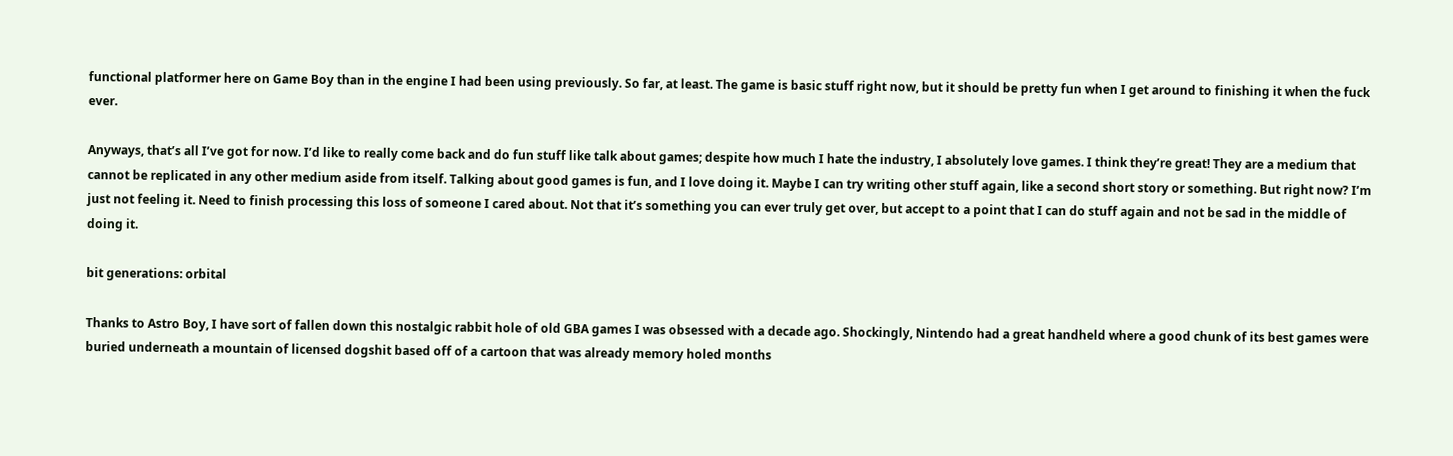functional platformer here on Game Boy than in the engine I had been using previously. So far, at least. The game is basic stuff right now, but it should be pretty fun when I get around to finishing it when the fuck ever.

Anyways, that’s all I’ve got for now. I’d like to really come back and do fun stuff like talk about games; despite how much I hate the industry, I absolutely love games. I think they’re great! They are a medium that cannot be replicated in any other medium aside from itself. Talking about good games is fun, and I love doing it. Maybe I can try writing other stuff again, like a second short story or something. But right now? I’m just not feeling it. Need to finish processing this loss of someone I cared about. Not that it’s something you can ever truly get over, but accept to a point that I can do stuff again and not be sad in the middle of doing it.

bit generations: orbital

Thanks to Astro Boy, I have sort of fallen down this nostalgic rabbit hole of old GBA games I was obsessed with a decade ago. Shockingly, Nintendo had a great handheld where a good chunk of its best games were buried underneath a mountain of licensed dogshit based off of a cartoon that was already memory holed months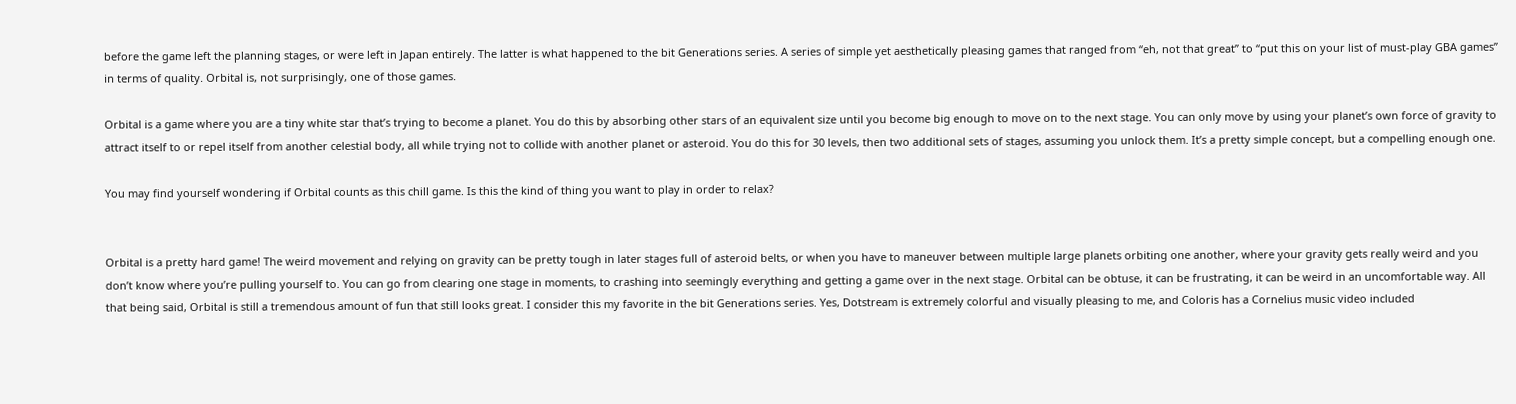before the game left the planning stages, or were left in Japan entirely. The latter is what happened to the bit Generations series. A series of simple yet aesthetically pleasing games that ranged from “eh, not that great” to “put this on your list of must-play GBA games” in terms of quality. Orbital is, not surprisingly, one of those games.

Orbital is a game where you are a tiny white star that’s trying to become a planet. You do this by absorbing other stars of an equivalent size until you become big enough to move on to the next stage. You can only move by using your planet’s own force of gravity to attract itself to or repel itself from another celestial body, all while trying not to collide with another planet or asteroid. You do this for 30 levels, then two additional sets of stages, assuming you unlock them. It’s a pretty simple concept, but a compelling enough one.

You may find yourself wondering if Orbital counts as this chill game. Is this the kind of thing you want to play in order to relax?


Orbital is a pretty hard game! The weird movement and relying on gravity can be pretty tough in later stages full of asteroid belts, or when you have to maneuver between multiple large planets orbiting one another, where your gravity gets really weird and you don’t know where you’re pulling yourself to. You can go from clearing one stage in moments, to crashing into seemingly everything and getting a game over in the next stage. Orbital can be obtuse, it can be frustrating, it can be weird in an uncomfortable way. All that being said, Orbital is still a tremendous amount of fun that still looks great. I consider this my favorite in the bit Generations series. Yes, Dotstream is extremely colorful and visually pleasing to me, and Coloris has a Cornelius music video included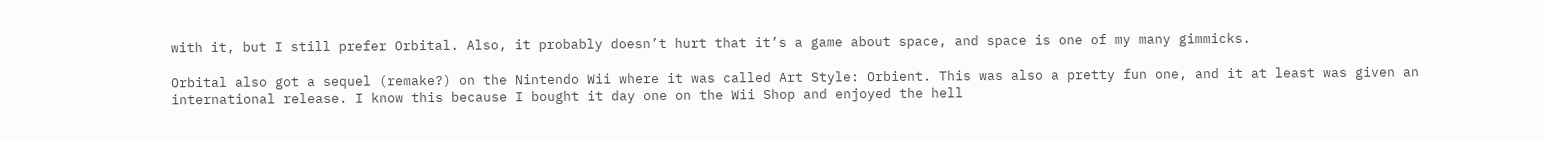with it, but I still prefer Orbital. Also, it probably doesn’t hurt that it’s a game about space, and space is one of my many gimmicks.

Orbital also got a sequel (remake?) on the Nintendo Wii where it was called Art Style: Orbient. This was also a pretty fun one, and it at least was given an international release. I know this because I bought it day one on the Wii Shop and enjoyed the hell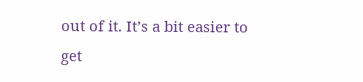out of it. It’s a bit easier to get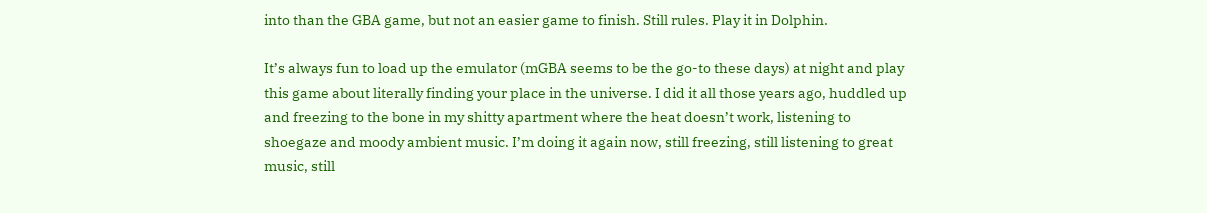into than the GBA game, but not an easier game to finish. Still rules. Play it in Dolphin.

It’s always fun to load up the emulator (mGBA seems to be the go-to these days) at night and play this game about literally finding your place in the universe. I did it all those years ago, huddled up and freezing to the bone in my shitty apartment where the heat doesn’t work, listening to shoegaze and moody ambient music. I’m doing it again now, still freezing, still listening to great music, still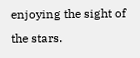enjoying the sight of the stars.